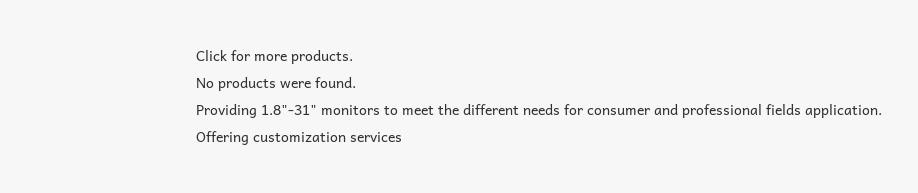Click for more products.
No products were found.
Providing 1.8"-31" monitors to meet the different needs for consumer and professional fields application.
Offering customization services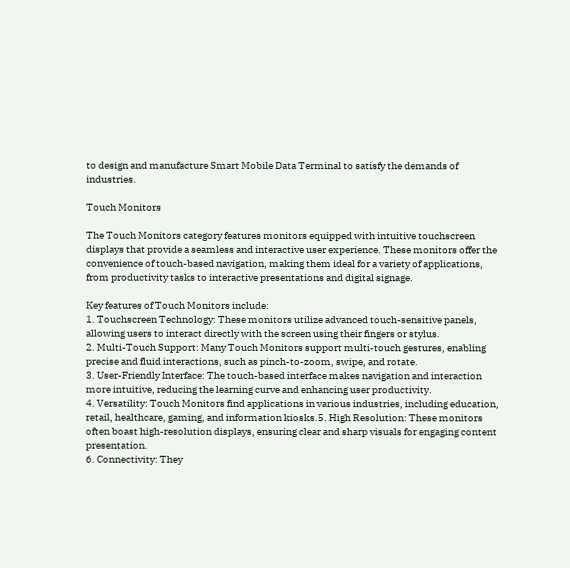to design and manufacture Smart Mobile Data Terminal to satisfy the demands of industries.

Touch Monitors

The Touch Monitors category features monitors equipped with intuitive touchscreen displays that provide a seamless and interactive user experience. These monitors offer the convenience of touch-based navigation, making them ideal for a variety of applications, from productivity tasks to interactive presentations and digital signage.

Key features of Touch Monitors include:
1. Touchscreen Technology: These monitors utilize advanced touch-sensitive panels, allowing users to interact directly with the screen using their fingers or stylus.
2. Multi-Touch Support: Many Touch Monitors support multi-touch gestures, enabling precise and fluid interactions, such as pinch-to-zoom, swipe, and rotate.
3. User-Friendly Interface: The touch-based interface makes navigation and interaction more intuitive, reducing the learning curve and enhancing user productivity.
4. Versatility: Touch Monitors find applications in various industries, including education, retail, healthcare, gaming, and information kiosks.5. High Resolution: These monitors often boast high-resolution displays, ensuring clear and sharp visuals for engaging content presentation.
6. Connectivity: They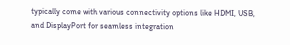typically come with various connectivity options like HDMI, USB, and DisplayPort for seamless integration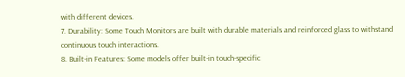with different devices.
7. Durability: Some Touch Monitors are built with durable materials and reinforced glass to withstand continuous touch interactions.
8. Built-in Features: Some models offer built-in touch-specific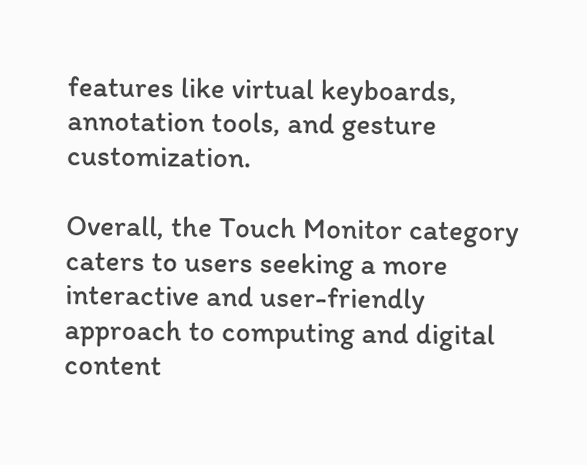features like virtual keyboards, annotation tools, and gesture customization.

Overall, the Touch Monitor category caters to users seeking a more interactive and user-friendly approach to computing and digital content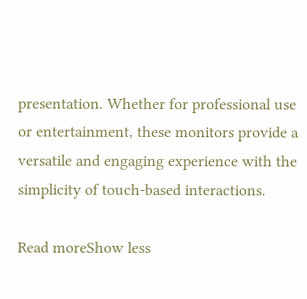presentation. Whether for professional use or entertainment, these monitors provide a versatile and engaging experience with the simplicity of touch-based interactions.

Read moreShow less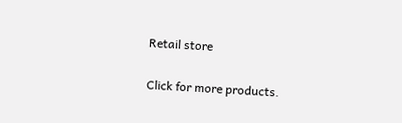Retail store


Click for more products.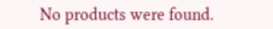No products were found.